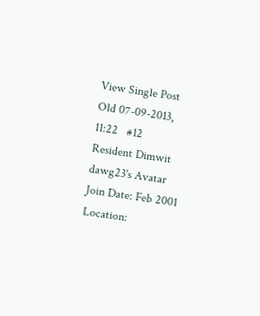View Single Post
Old 07-09-2013, 11:22   #12
Resident Dimwit
dawg23's Avatar
Join Date: Feb 2001
Location: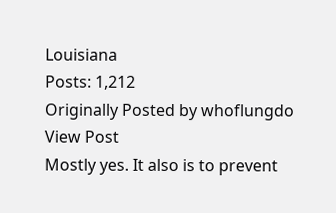Louisiana
Posts: 1,212
Originally Posted by whoflungdo View Post
Mostly yes. It also is to prevent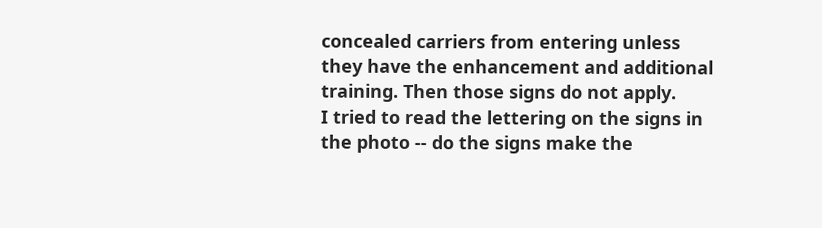concealed carriers from entering unless they have the enhancement and additional training. Then those signs do not apply.
I tried to read the lettering on the signs in the photo -- do the signs make the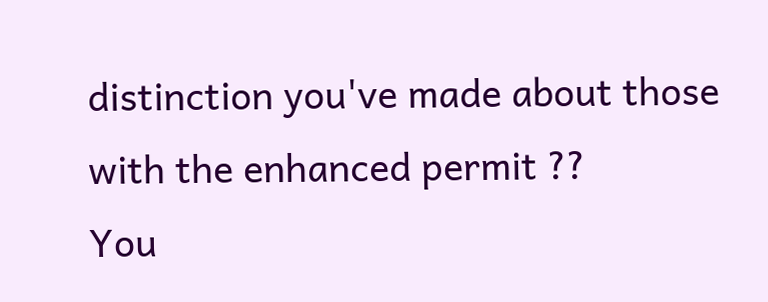distinction you've made about those with the enhanced permit ??
You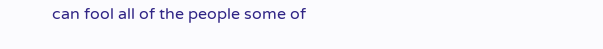can fool all of the people some of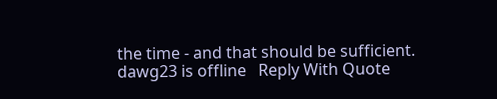the time - and that should be sufficient.
dawg23 is offline   Reply With Quote